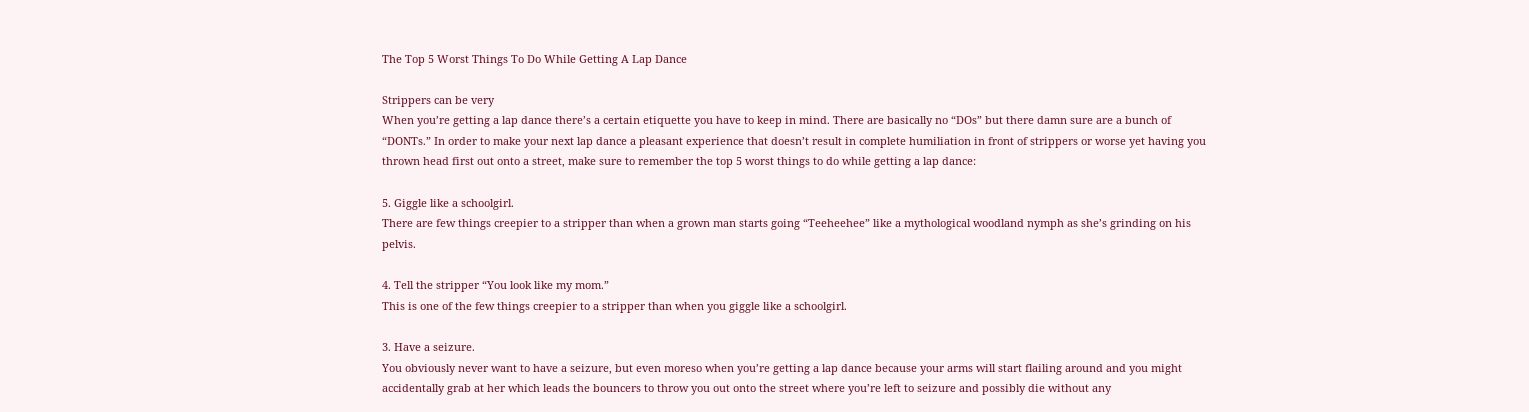The Top 5 Worst Things To Do While Getting A Lap Dance

Strippers can be very
When you’re getting a lap dance there’s a certain etiquette you have to keep in mind. There are basically no “DOs” but there damn sure are a bunch of “DONTs.” In order to make your next lap dance a pleasant experience that doesn’t result in complete humiliation in front of strippers or worse yet having you thrown head first out onto a street, make sure to remember the top 5 worst things to do while getting a lap dance:

5. Giggle like a schoolgirl.
There are few things creepier to a stripper than when a grown man starts going “Teeheehee” like a mythological woodland nymph as she’s grinding on his pelvis.

4. Tell the stripper “You look like my mom.”
This is one of the few things creepier to a stripper than when you giggle like a schoolgirl.

3. Have a seizure.
You obviously never want to have a seizure, but even moreso when you’re getting a lap dance because your arms will start flailing around and you might accidentally grab at her which leads the bouncers to throw you out onto the street where you’re left to seizure and possibly die without any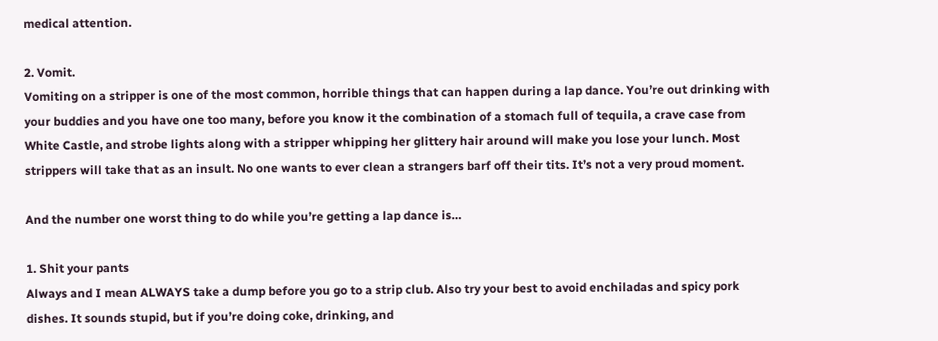medical attention.

2. Vomit.
Vomiting on a stripper is one of the most common, horrible things that can happen during a lap dance. You’re out drinking with your buddies and you have one too many, before you know it the combination of a stomach full of tequila, a crave case from White Castle, and strobe lights along with a stripper whipping her glittery hair around will make you lose your lunch. Most strippers will take that as an insult. No one wants to ever clean a strangers barf off their tits. It’s not a very proud moment.

And the number one worst thing to do while you’re getting a lap dance is…

1. Shit your pants
Always and I mean ALWAYS take a dump before you go to a strip club. Also try your best to avoid enchiladas and spicy pork dishes. It sounds stupid, but if you’re doing coke, drinking, and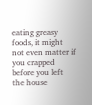eating greasy foods, it might not even matter if you crapped before you left the house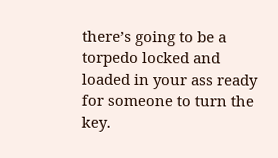there’s going to be a torpedo locked and loaded in your ass ready for someone to turn the key.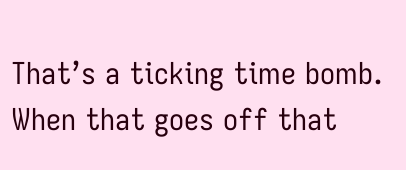That’s a ticking time bomb. When that goes off that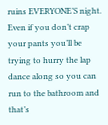ruins EVERYONE’S night. Even if you don’t crap your pants you’ll be trying to hurry the lap dance along so you can run to the bathroom and that’s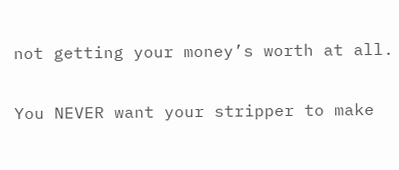not getting your money’s worth at all.

You NEVER want your stripper to make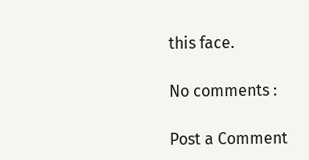this face.

No comments :

Post a Comment